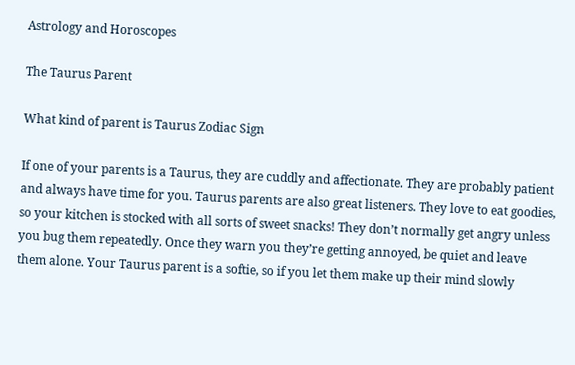Astrology and Horoscopes

The Taurus Parent

What kind of parent is Taurus Zodiac Sign

If one of your parents is a Taurus, they are cuddly and affectionate. They are probably patient and always have time for you. Taurus parents are also great listeners. They love to eat goodies, so your kitchen is stocked with all sorts of sweet snacks! They don’t normally get angry unless you bug them repeatedly. Once they warn you they’re getting annoyed, be quiet and leave them alone. Your Taurus parent is a softie, so if you let them make up their mind slowly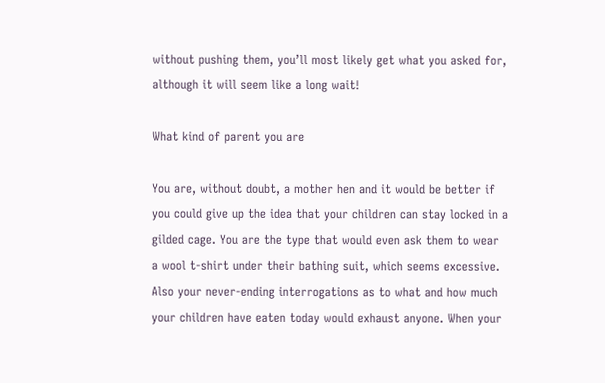without pushing them, you’ll most likely get what you asked for, although it will seem like a long wait!

What kind of parent you are

You are, without doubt, a mother hen and it would be better if you could give up the idea that your children can stay locked in a gilded cage. You are the type that would even ask them to wear a wool t-shirt under their bathing suit, which seems excessive. Also your never-ending interrogations as to what and how much your children have eaten today would exhaust anyone. When your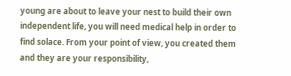young are about to leave your nest to build their own independent life, you will need medical help in order to find solace. From your point of view, you created them and they are your responsibility,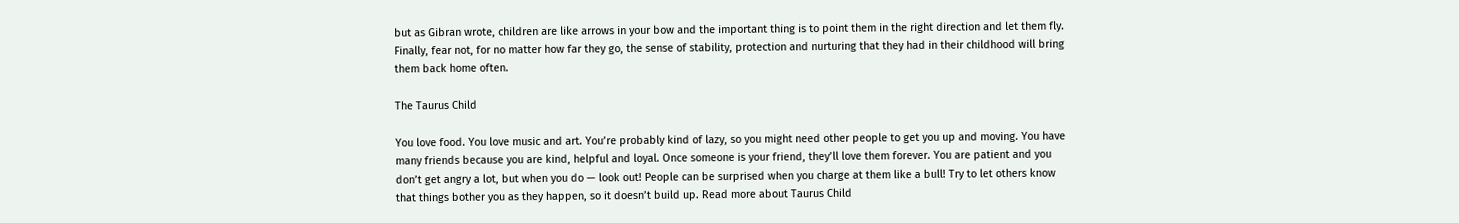but as Gibran wrote, children are like arrows in your bow and the important thing is to point them in the right direction and let them fly. Finally, fear not, for no matter how far they go, the sense of stability, protection and nurturing that they had in their childhood will bring them back home often.

The Taurus Child

You love food. You love music and art. You’re probably kind of lazy, so you might need other people to get you up and moving. You have many friends because you are kind, helpful and loyal. Once someone is your friend, they’ll love them forever. You are patient and you don’t get angry a lot, but when you do — look out! People can be surprised when you charge at them like a bull! Try to let others know that things bother you as they happen, so it doesn’t build up. Read more about Taurus Child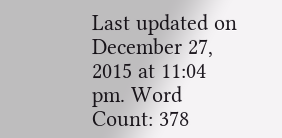Last updated on December 27, 2015 at 11:04 pm. Word Count: 378